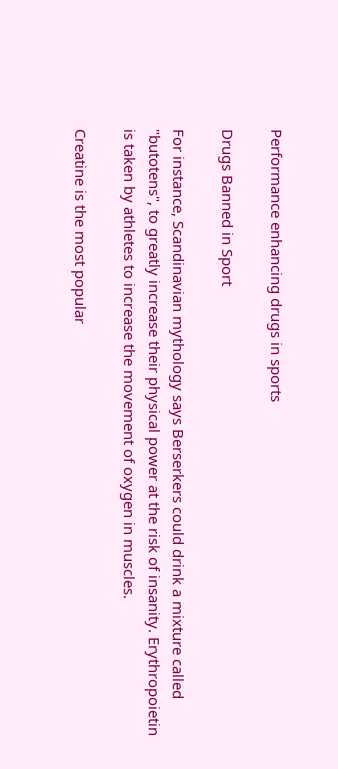Performance enhancing drugs in sports

Drugs Banned in Sport

For instance, Scandinavian mythology says Berserkers could drink a mixture called "butotens", to greatly increase their physical power at the risk of insanity. Erythropoietin is taken by athletes to increase the movement of oxygen in muscles.

Creatine is the most popular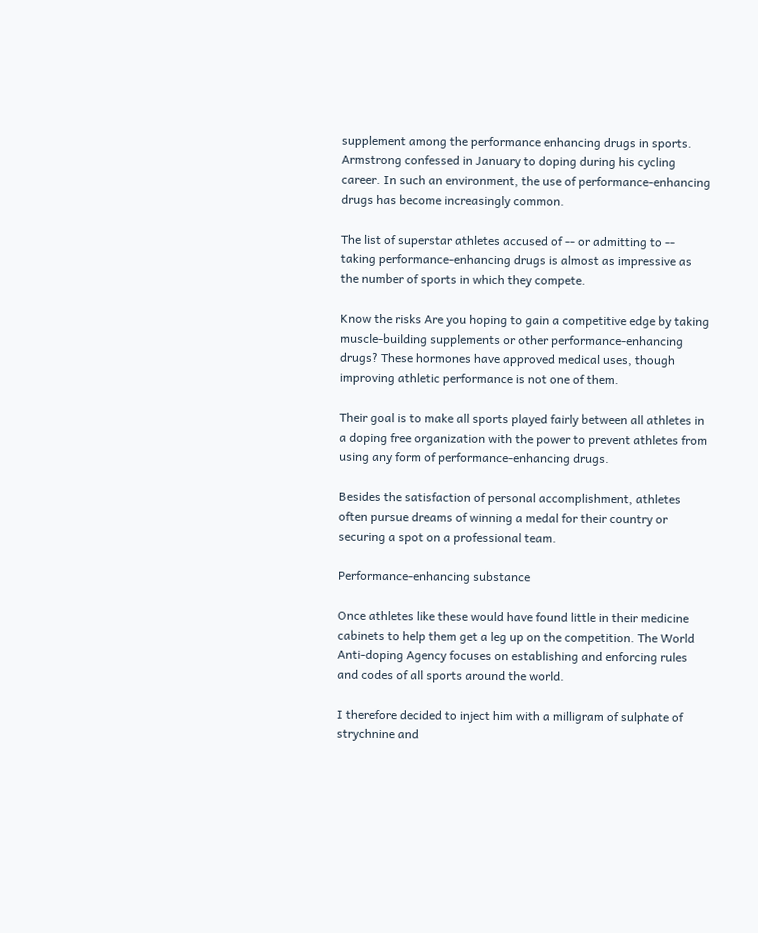supplement among the performance enhancing drugs in sports. Armstrong confessed in January to doping during his cycling career. In such an environment, the use of performance-enhancing drugs has become increasingly common.

The list of superstar athletes accused of -- or admitting to -- taking performance-enhancing drugs is almost as impressive as the number of sports in which they compete.

Know the risks Are you hoping to gain a competitive edge by taking muscle-building supplements or other performance-enhancing drugs? These hormones have approved medical uses, though improving athletic performance is not one of them.

Their goal is to make all sports played fairly between all athletes in a doping free organization with the power to prevent athletes from using any form of performance-enhancing drugs.

Besides the satisfaction of personal accomplishment, athletes often pursue dreams of winning a medal for their country or securing a spot on a professional team.

Performance-enhancing substance

Once athletes like these would have found little in their medicine cabinets to help them get a leg up on the competition. The World Anti-doping Agency focuses on establishing and enforcing rules and codes of all sports around the world.

I therefore decided to inject him with a milligram of sulphate of strychnine and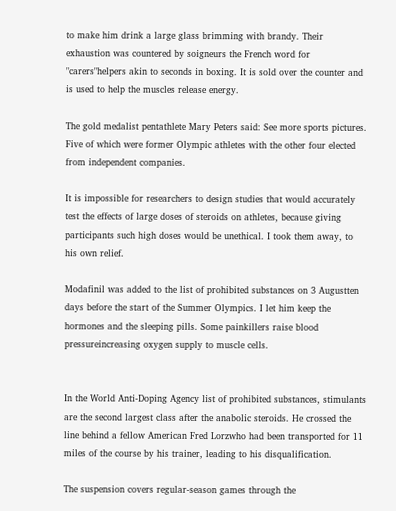to make him drink a large glass brimming with brandy. Their exhaustion was countered by soigneurs the French word for "carers"helpers akin to seconds in boxing. It is sold over the counter and is used to help the muscles release energy.

The gold medalist pentathlete Mary Peters said: See more sports pictures. Five of which were former Olympic athletes with the other four elected from independent companies.

It is impossible for researchers to design studies that would accurately test the effects of large doses of steroids on athletes, because giving participants such high doses would be unethical. I took them away, to his own relief.

Modafinil was added to the list of prohibited substances on 3 Augustten days before the start of the Summer Olympics. I let him keep the hormones and the sleeping pills. Some painkillers raise blood pressureincreasing oxygen supply to muscle cells.


In the World Anti-Doping Agency list of prohibited substances, stimulants are the second largest class after the anabolic steroids. He crossed the line behind a fellow American Fred Lorzwho had been transported for 11 miles of the course by his trainer, leading to his disqualification.

The suspension covers regular-season games through the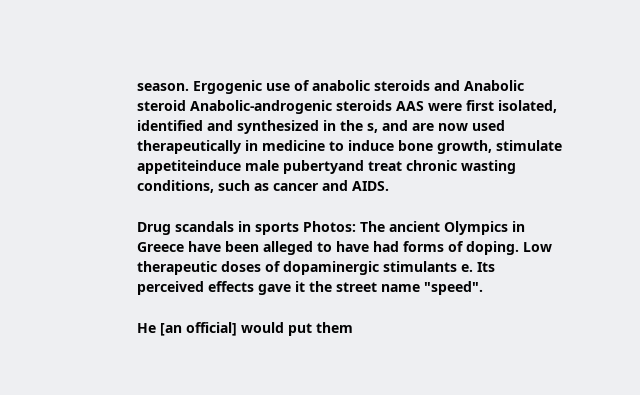season. Ergogenic use of anabolic steroids and Anabolic steroid Anabolic-androgenic steroids AAS were first isolated, identified and synthesized in the s, and are now used therapeutically in medicine to induce bone growth, stimulate appetiteinduce male pubertyand treat chronic wasting conditions, such as cancer and AIDS.

Drug scandals in sports Photos: The ancient Olympics in Greece have been alleged to have had forms of doping. Low therapeutic doses of dopaminergic stimulants e. Its perceived effects gave it the street name "speed".

He [an official] would put them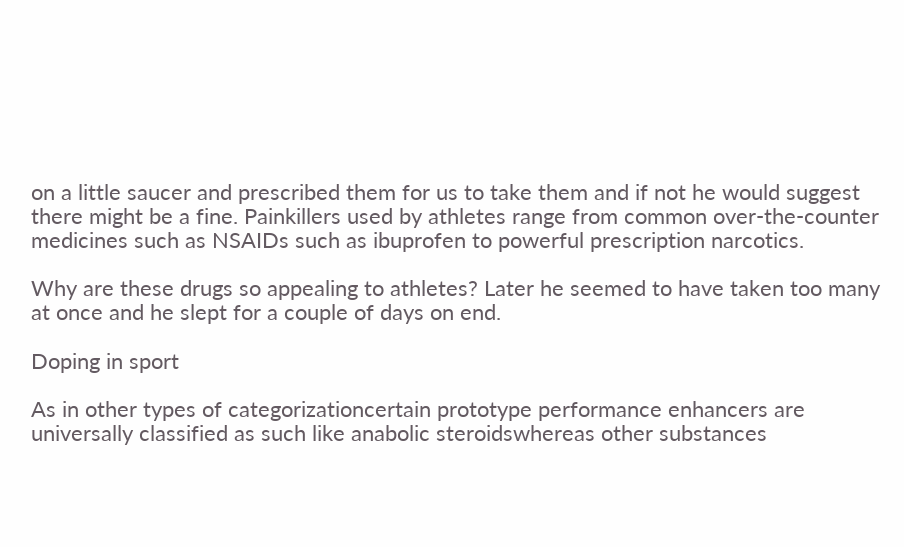on a little saucer and prescribed them for us to take them and if not he would suggest there might be a fine. Painkillers used by athletes range from common over-the-counter medicines such as NSAIDs such as ibuprofen to powerful prescription narcotics.

Why are these drugs so appealing to athletes? Later he seemed to have taken too many at once and he slept for a couple of days on end.

Doping in sport

As in other types of categorizationcertain prototype performance enhancers are universally classified as such like anabolic steroidswhereas other substances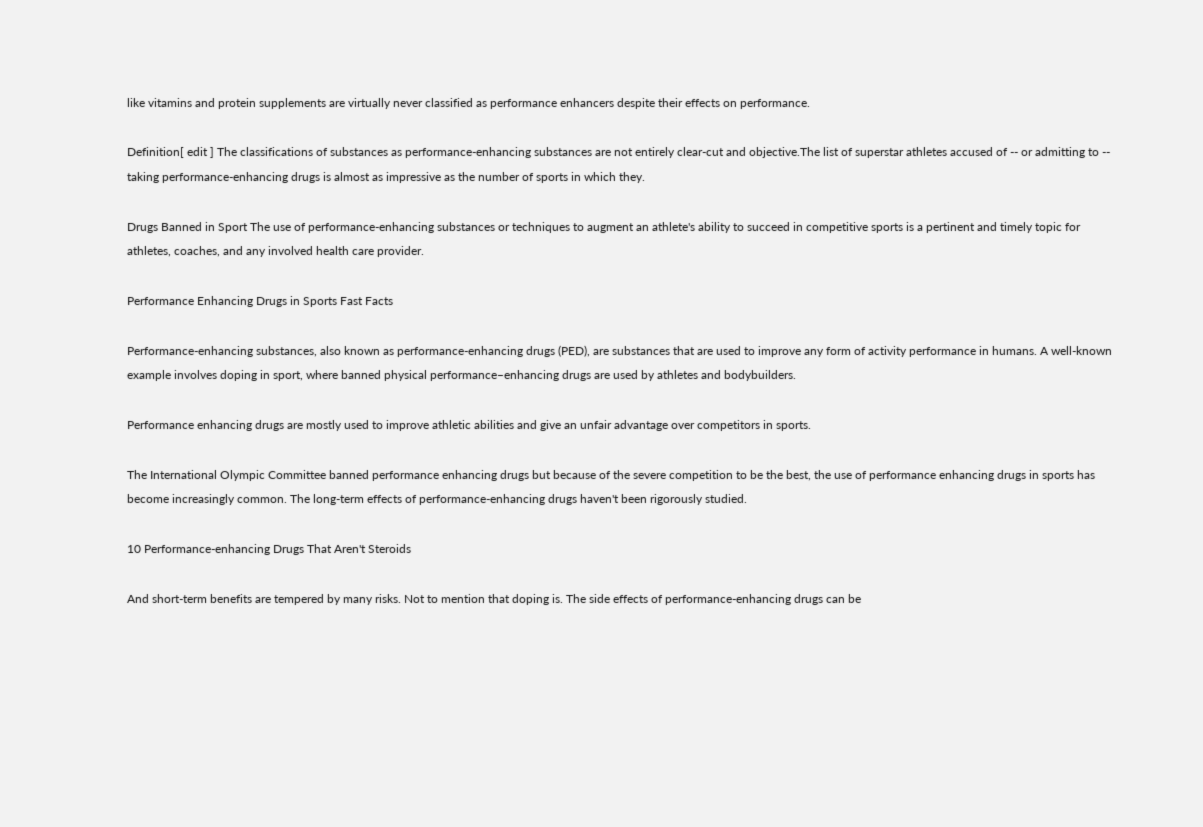like vitamins and protein supplements are virtually never classified as performance enhancers despite their effects on performance.

Definition[ edit ] The classifications of substances as performance-enhancing substances are not entirely clear-cut and objective.The list of superstar athletes accused of -- or admitting to -- taking performance-enhancing drugs is almost as impressive as the number of sports in which they.

Drugs Banned in Sport The use of performance-enhancing substances or techniques to augment an athlete's ability to succeed in competitive sports is a pertinent and timely topic for athletes, coaches, and any involved health care provider.

Performance Enhancing Drugs in Sports Fast Facts

Performance-enhancing substances, also known as performance-enhancing drugs (PED), are substances that are used to improve any form of activity performance in humans. A well-known example involves doping in sport, where banned physical performance–enhancing drugs are used by athletes and bodybuilders.

Performance enhancing drugs are mostly used to improve athletic abilities and give an unfair advantage over competitors in sports.

The International Olympic Committee banned performance enhancing drugs but because of the severe competition to be the best, the use of performance enhancing drugs in sports has become increasingly common. The long-term effects of performance-enhancing drugs haven't been rigorously studied.

10 Performance-enhancing Drugs That Aren't Steroids

And short-term benefits are tempered by many risks. Not to mention that doping is. The side effects of performance-enhancing drugs can be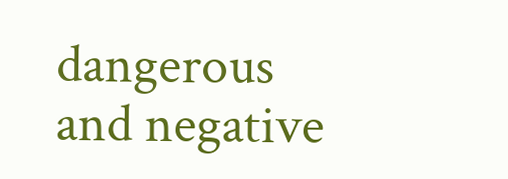dangerous and negative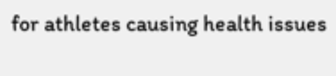for athletes causing health issues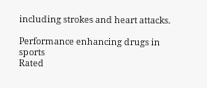including strokes and heart attacks.

Performance enhancing drugs in sports
Rated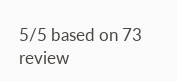5/5 based on 73 review